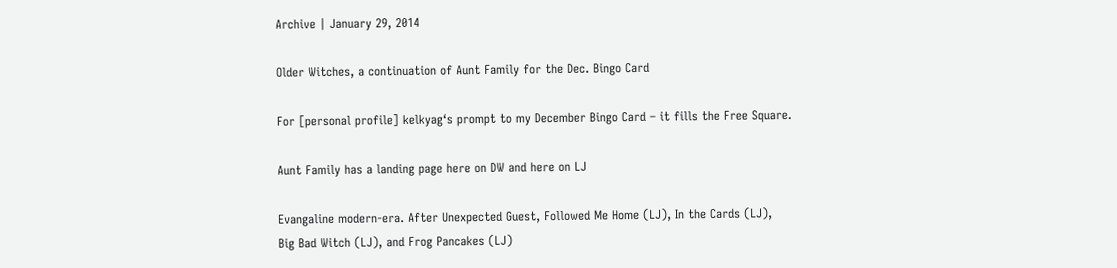Archive | January 29, 2014

Older Witches, a continuation of Aunt Family for the Dec. Bingo Card

For [personal profile] kelkyag‘s prompt to my December Bingo Card – it fills the Free Square.

Aunt Family has a landing page here on DW and here on LJ

Evangaline modern-era. After Unexpected Guest, Followed Me Home (LJ), In the Cards (LJ),
Big Bad Witch (LJ), and Frog Pancakes (LJ)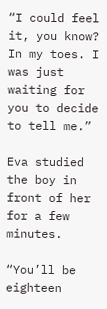“I could feel it, you know? In my toes. I was just waiting for you to decide to tell me.”

Eva studied the boy in front of her for a few minutes.

“You’ll be eighteen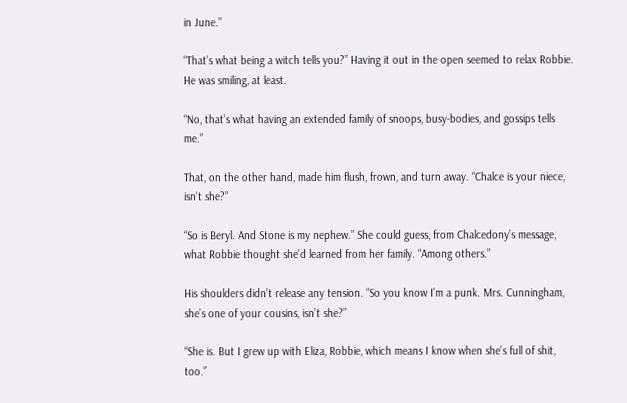in June.”

“That’s what being a witch tells you?” Having it out in the open seemed to relax Robbie. He was smiling, at least.

“No, that’s what having an extended family of snoops, busy-bodies, and gossips tells me.”

That, on the other hand, made him flush, frown, and turn away. “Chalce is your niece, isn’t she?”

“So is Beryl. And Stone is my nephew.” She could guess, from Chalcedony’s message, what Robbie thought she’d learned from her family. “Among others.”

His shoulders didn’t release any tension. “So you know I’m a punk. Mrs. Cunningham, she’s one of your cousins, isn’t she?”

“She is. But I grew up with Eliza, Robbie, which means I know when she’s full of shit, too.”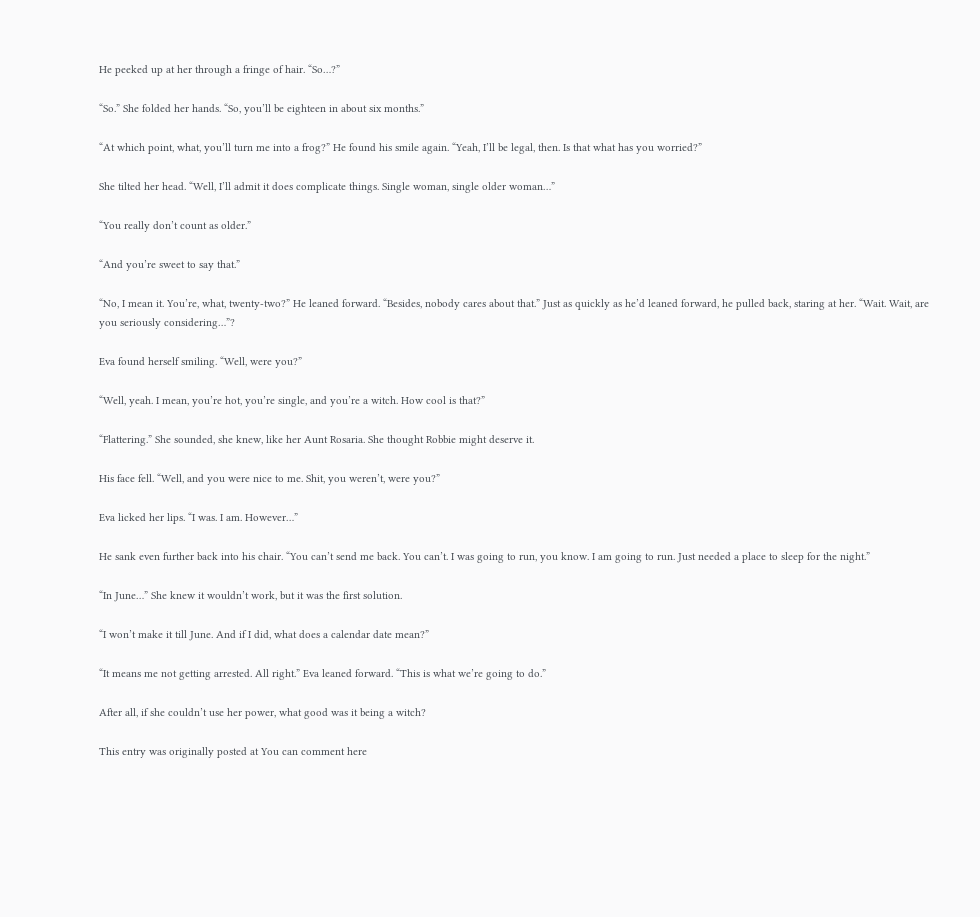He peeked up at her through a fringe of hair. “So…?”

“So.” She folded her hands. “So, you’ll be eighteen in about six months.”

“At which point, what, you’ll turn me into a frog?” He found his smile again. “Yeah, I’ll be legal, then. Is that what has you worried?”

She tilted her head. “Well, I’ll admit it does complicate things. Single woman, single older woman…”

“You really don’t count as older.”

“And you’re sweet to say that.”

“No, I mean it. You’re, what, twenty-two?” He leaned forward. “Besides, nobody cares about that.” Just as quickly as he’d leaned forward, he pulled back, staring at her. “Wait. Wait, are you seriously considering…”?

Eva found herself smiling. “Well, were you?”

“Well, yeah. I mean, you’re hot, you’re single, and you’re a witch. How cool is that?”

“Flattering.” She sounded, she knew, like her Aunt Rosaria. She thought Robbie might deserve it.

His face fell. “Well, and you were nice to me. Shit, you weren’t, were you?”

Eva licked her lips. “I was. I am. However…”

He sank even further back into his chair. “You can’t send me back. You can’t. I was going to run, you know. I am going to run. Just needed a place to sleep for the night.”

“In June…” She knew it wouldn’t work, but it was the first solution.

“I won’t make it till June. And if I did, what does a calendar date mean?”

“It means me not getting arrested. All right.” Eva leaned forward. “This is what we’re going to do.”

After all, if she couldn’t use her power, what good was it being a witch?

This entry was originally posted at You can comment here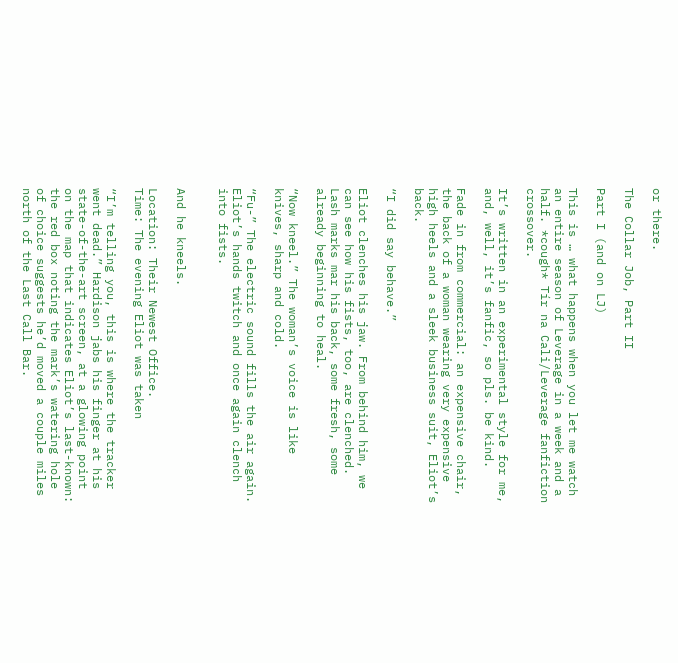or there.

The Collar Job, Part II

Part I (and on LJ)

This is … what happens when you let me watch an entire season of Leverage in a week and a half. *cough* Tír na Cali/Leverage fanfiction crossover.

It’s written in an experimental style for me, and, well, it’s fanfic, so pls. be kind.

Fade in from commercial: an expensive chair, the back of a woman wearing very expensive high heels and a sleek business suit, Eliot’s back.

“I did say behave.”

Eliot clenches his jaw. From behind him, we can see how his fists, too, are clenched. Lash marks mar his back, some fresh, some already beginning to heal.

“Now kneel.” The woman’s voice is like knives, sharp and cold.

“Fu-” The electric sound fills the air again. Eliot’s hands twitch and once again clench into fists.


And he kneels.

Location: Their Newest Office.
Time: The evening Eliot was taken

“I’m telling you, this is where the tracker went dead.” Hardison jabs his finger at his state-of-the-art screen, at a glowing point on the map that indicates Eliot’s last-known: the red box noting the mark’s watering hole of choice suggests he’d moved a couple miles north of the Last Call Bar.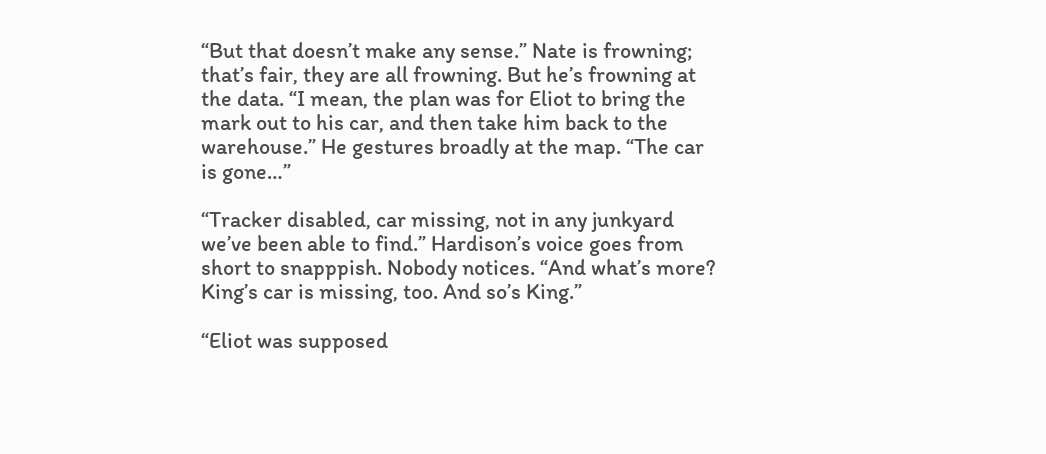“But that doesn’t make any sense.” Nate is frowning; that’s fair, they are all frowning. But he’s frowning at the data. “I mean, the plan was for Eliot to bring the mark out to his car, and then take him back to the warehouse.” He gestures broadly at the map. “The car is gone…”

“Tracker disabled, car missing, not in any junkyard we’ve been able to find.” Hardison’s voice goes from short to snapppish. Nobody notices. “And what’s more? King’s car is missing, too. And so’s King.”

“Eliot was supposed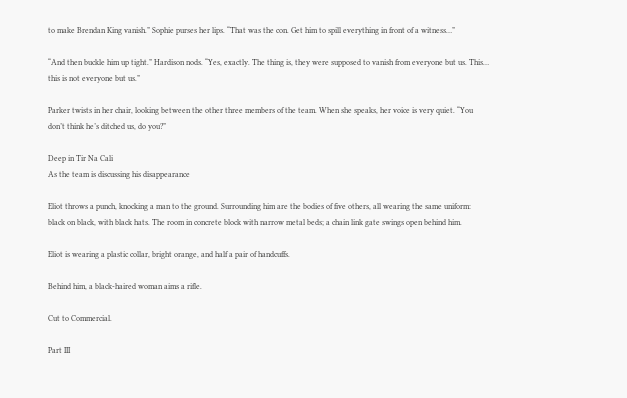to make Brendan King vanish.” Sophie purses her lips. “That was the con. Get him to spill everything in front of a witness…”

“And then buckle him up tight.” Hardison nods. “Yes, exactly. The thing is, they were supposed to vanish from everyone but us. This… this is not everyone but us.”

Parker twists in her chair, looking between the other three members of the team. When she speaks, her voice is very quiet. “You don’t think he’s ditched us, do you?”

Deep in Tir Na Cali
As the team is discussing his disappearance

Eliot throws a punch, knocking a man to the ground. Surrounding him are the bodies of five others, all wearing the same uniform: black on black, with black hats. The room in concrete block with narrow metal beds; a chain link gate swings open behind him.

Eliot is wearing a plastic collar, bright orange, and half a pair of handcuffs.

Behind him, a black-haired woman aims a rifle.

Cut to Commercial.

Part III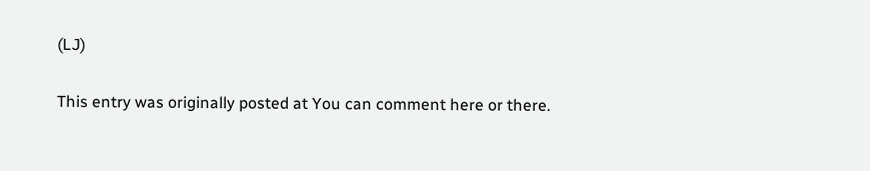(LJ)

This entry was originally posted at You can comment here or there.